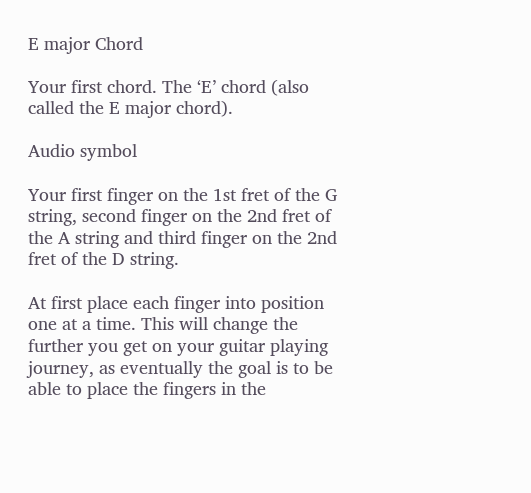E major Chord

Your first chord. The ‘E’ chord (also called the E major chord).

Audio symbol

Your first finger on the 1st fret of the G string, second finger on the 2nd fret of the A string and third finger on the 2nd fret of the D string.

At first place each finger into position one at a time. This will change the further you get on your guitar playing journey, as eventually the goal is to be able to place the fingers in the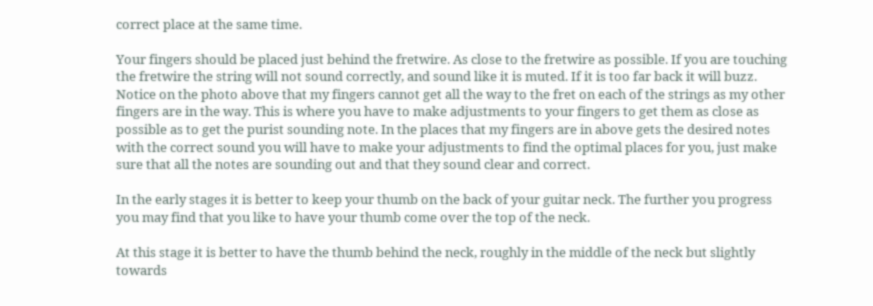correct place at the same time.

Your fingers should be placed just behind the fretwire. As close to the fretwire as possible. If you are touching the fretwire the string will not sound correctly, and sound like it is muted. If it is too far back it will buzz. Notice on the photo above that my fingers cannot get all the way to the fret on each of the strings as my other fingers are in the way. This is where you have to make adjustments to your fingers to get them as close as possible as to get the purist sounding note. In the places that my fingers are in above gets the desired notes with the correct sound you will have to make your adjustments to find the optimal places for you, just make sure that all the notes are sounding out and that they sound clear and correct.

In the early stages it is better to keep your thumb on the back of your guitar neck. The further you progress you may find that you like to have your thumb come over the top of the neck.

At this stage it is better to have the thumb behind the neck, roughly in the middle of the neck but slightly towards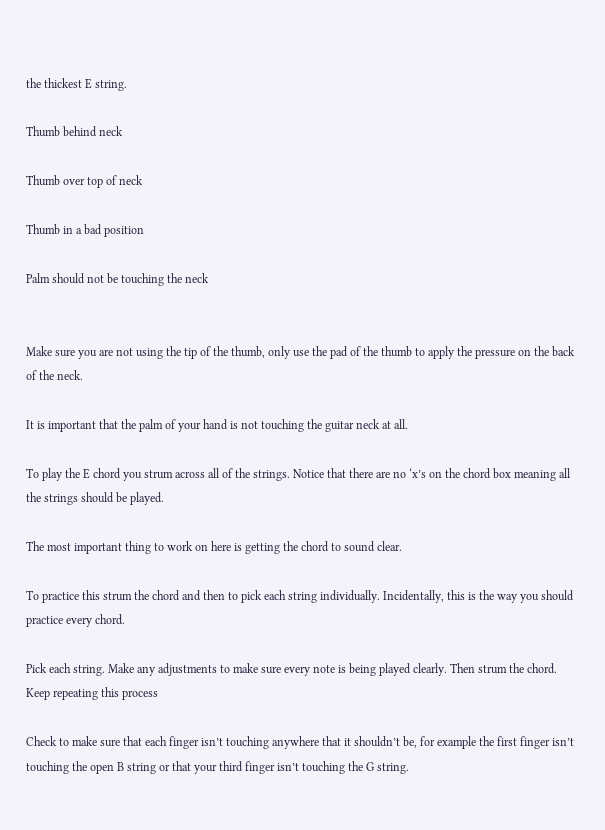the thickest E string.

Thumb behind neck

Thumb over top of neck

Thumb in a bad position

Palm should not be touching the neck


Make sure you are not using the tip of the thumb, only use the pad of the thumb to apply the pressure on the back of the neck.

It is important that the palm of your hand is not touching the guitar neck at all.

To play the E chord you strum across all of the strings. Notice that there are no ‘x’s on the chord box meaning all the strings should be played.

The most important thing to work on here is getting the chord to sound clear.

To practice this strum the chord and then to pick each string individually. Incidentally, this is the way you should practice every chord.

Pick each string. Make any adjustments to make sure every note is being played clearly. Then strum the chord. Keep repeating this process

Check to make sure that each finger isn’t touching anywhere that it shouldn’t be, for example the first finger isn’t touching the open B string or that your third finger isn’t touching the G string.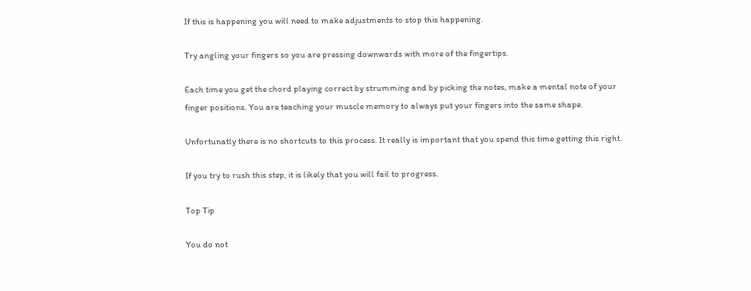If this is happening you will need to make adjustments to stop this happening.

Try angling your fingers so you are pressing downwards with more of the fingertips.

Each time you get the chord playing correct by strumming and by picking the notes, make a mental note of your finger positions. You are teaching your muscle memory to always put your fingers into the same shape.

Unfortunatly there is no shortcuts to this process. It really is important that you spend this time getting this right.

If you try to rush this step, it is likely that you will fail to progress.

Top Tip

You do not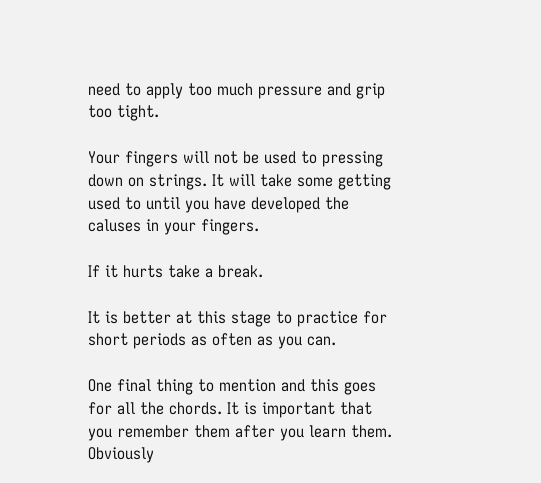need to apply too much pressure and grip too tight.

Your fingers will not be used to pressing down on strings. It will take some getting used to until you have developed the caluses in your fingers.

If it hurts take a break.

It is better at this stage to practice for short periods as often as you can.

One final thing to mention and this goes for all the chords. It is important that you remember them after you learn them. Obviously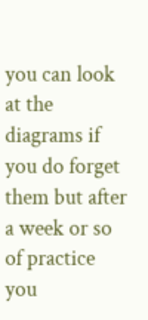you can look at the diagrams if you do forget them but after a week or so of practice you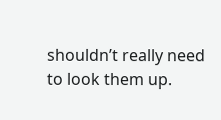shouldn’t really need to look them up.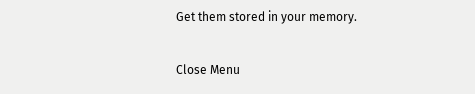Get them stored in your memory.

Close Menu